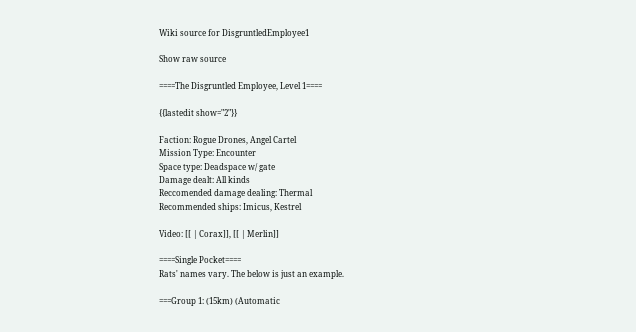Wiki source for DisgruntledEmployee1

Show raw source

====The Disgruntled Employee, Level 1====

{{lastedit show="2"}}

Faction: Rogue Drones, Angel Cartel
Mission Type: Encounter
Space type: Deadspace w/ gate
Damage dealt: All kinds
Reccomended damage dealing: Thermal
Recommended ships: Imicus, Kestrel

Video: [[ | Corax]], [[ | Merlin]]

====Single Pocket====
Rats' names vary. The below is just an example.

===Group 1: (15km) (Automatic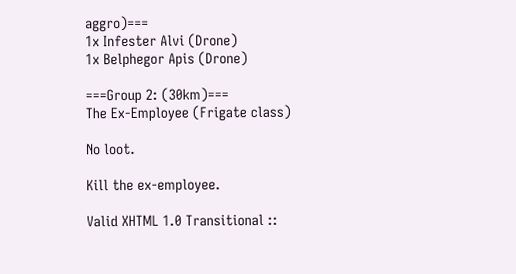aggro)===
1x Infester Alvi (Drone)
1x Belphegor Apis (Drone)

===Group 2: (30km)===
The Ex-Employee (Frigate class)

No loot.

Kill the ex-employee.

Valid XHTML 1.0 Transitional ::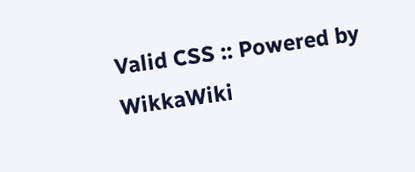Valid CSS :: Powered by WikkaWiki